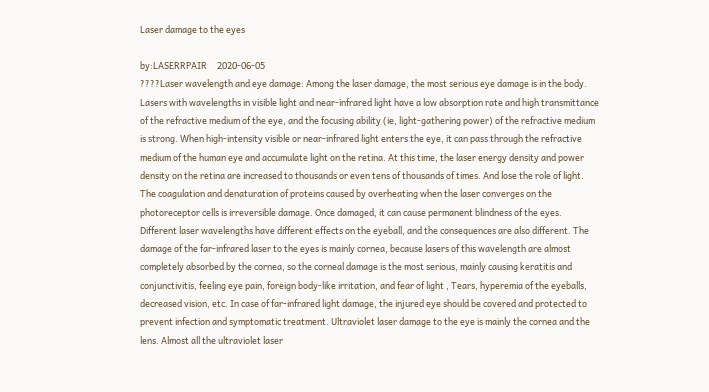Laser damage to the eyes

by:LASERRPAIR     2020-06-05
????Laser wavelength and eye damage: Among the laser damage, the most serious eye damage is in the body. Lasers with wavelengths in visible light and near-infrared light have a low absorption rate and high transmittance of the refractive medium of the eye, and the focusing ability (ie, light-gathering power) of the refractive medium is strong. When high-intensity visible or near-infrared light enters the eye, it can pass through the refractive medium of the human eye and accumulate light on the retina. At this time, the laser energy density and power density on the retina are increased to thousands or even tens of thousands of times. And lose the role of light. The coagulation and denaturation of proteins caused by overheating when the laser converges on the photoreceptor cells is irreversible damage. Once damaged, it can cause permanent blindness of the eyes. Different laser wavelengths have different effects on the eyeball, and the consequences are also different. The damage of the far-infrared laser to the eyes is mainly cornea, because lasers of this wavelength are almost completely absorbed by the cornea, so the corneal damage is the most serious, mainly causing keratitis and conjunctivitis, feeling eye pain, foreign body-like irritation, and fear of light , Tears, hyperemia of the eyeballs, decreased vision, etc. In case of far-infrared light damage, the injured eye should be covered and protected to prevent infection and symptomatic treatment. Ultraviolet laser damage to the eye is mainly the cornea and the lens. Almost all the ultraviolet laser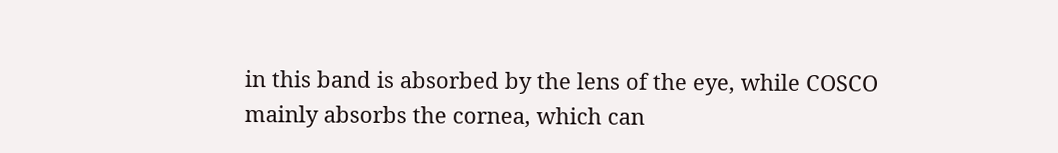in this band is absorbed by the lens of the eye, while COSCO mainly absorbs the cornea, which can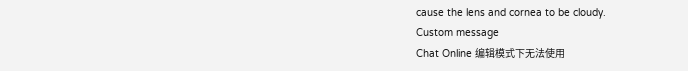cause the lens and cornea to be cloudy.
Custom message
Chat Online 编辑模式下无法使用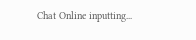Chat Online inputting...